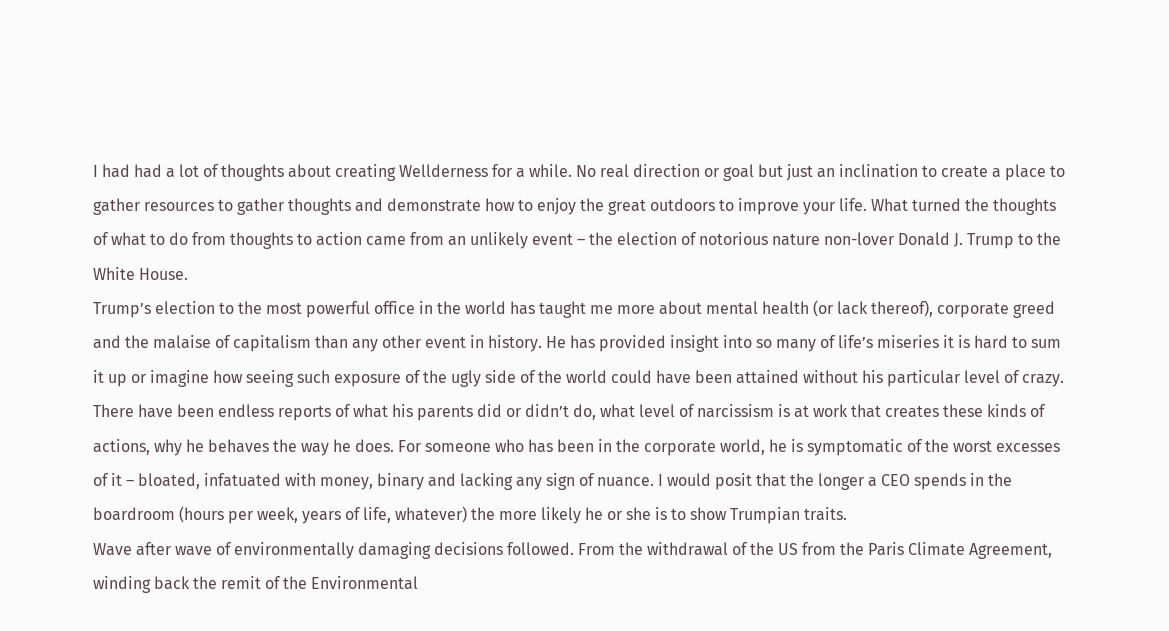I had had a lot of thoughts about creating Wellderness for a while. No real direction or goal but just an inclination to create a place to gather resources to gather thoughts and demonstrate how to enjoy the great outdoors to improve your life. What turned the thoughts of what to do from thoughts to action came from an unlikely event – the election of notorious nature non-lover Donald J. Trump to the White House.
Trump’s election to the most powerful office in the world has taught me more about mental health (or lack thereof), corporate greed and the malaise of capitalism than any other event in history. He has provided insight into so many of life’s miseries it is hard to sum it up or imagine how seeing such exposure of the ugly side of the world could have been attained without his particular level of crazy. There have been endless reports of what his parents did or didn’t do, what level of narcissism is at work that creates these kinds of actions, why he behaves the way he does. For someone who has been in the corporate world, he is symptomatic of the worst excesses of it – bloated, infatuated with money, binary and lacking any sign of nuance. I would posit that the longer a CEO spends in the boardroom (hours per week, years of life, whatever) the more likely he or she is to show Trumpian traits.
Wave after wave of environmentally damaging decisions followed. From the withdrawal of the US from the Paris Climate Agreement, winding back the remit of the Environmental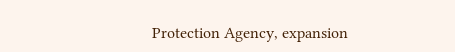Protection Agency, expansion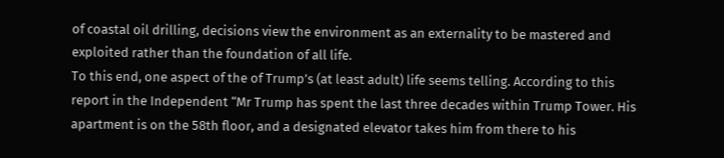of coastal oil drilling, decisions view the environment as an externality to be mastered and exploited rather than the foundation of all life.
To this end, one aspect of the of Trump’s (at least adult) life seems telling. According to this report in the Independent “Mr Trump has spent the last three decades within Trump Tower. His apartment is on the 58th floor, and a designated elevator takes him from there to his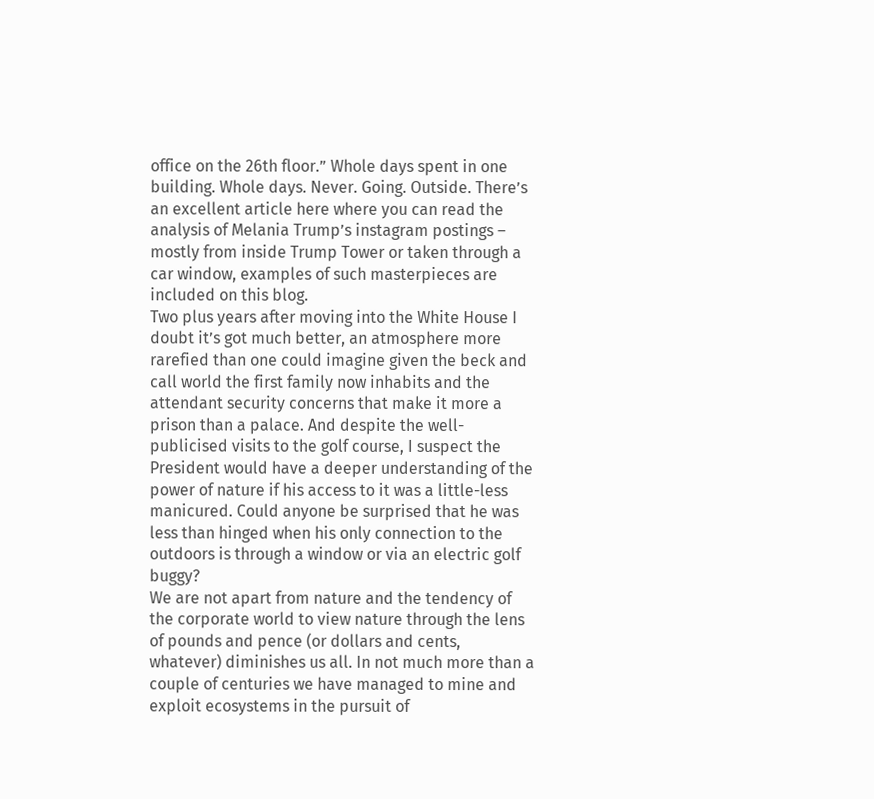office on the 26th floor.” Whole days spent in one building. Whole days. Never. Going. Outside. There’s an excellent article here where you can read the analysis of Melania Trump’s instagram postings – mostly from inside Trump Tower or taken through a car window, examples of such masterpieces are included on this blog.
Two plus years after moving into the White House I doubt it’s got much better, an atmosphere more rarefied than one could imagine given the beck and call world the first family now inhabits and the attendant security concerns that make it more a prison than a palace. And despite the well-publicised visits to the golf course, I suspect the President would have a deeper understanding of the power of nature if his access to it was a little-less manicured. Could anyone be surprised that he was less than hinged when his only connection to the outdoors is through a window or via an electric golf buggy?
We are not apart from nature and the tendency of the corporate world to view nature through the lens of pounds and pence (or dollars and cents, whatever) diminishes us all. In not much more than a couple of centuries we have managed to mine and exploit ecosystems in the pursuit of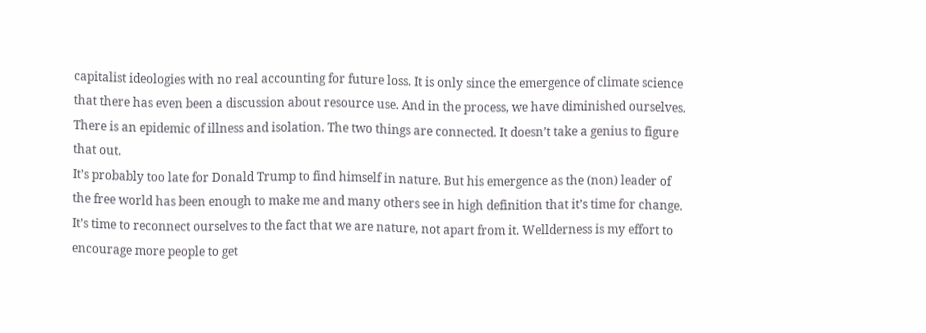capitalist ideologies with no real accounting for future loss. It is only since the emergence of climate science that there has even been a discussion about resource use. And in the process, we have diminished ourselves. There is an epidemic of illness and isolation. The two things are connected. It doesn’t take a genius to figure that out.
It’s probably too late for Donald Trump to find himself in nature. But his emergence as the (non) leader of the free world has been enough to make me and many others see in high definition that it’s time for change. It’s time to reconnect ourselves to the fact that we are nature, not apart from it. Wellderness is my effort to encourage more people to get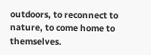outdoors, to reconnect to nature, to come home to themselves.